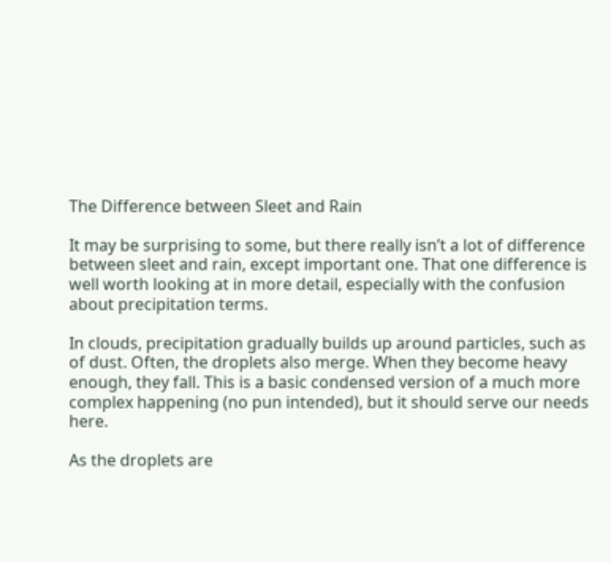The Difference between Sleet and Rain

It may be surprising to some, but there really isn’t a lot of difference between sleet and rain, except important one. That one difference is well worth looking at in more detail, especially with the confusion about precipitation terms.

In clouds, precipitation gradually builds up around particles, such as of dust. Often, the droplets also merge. When they become heavy enough, they fall. This is a basic condensed version of a much more complex happening (no pun intended), but it should serve our needs here.

As the droplets are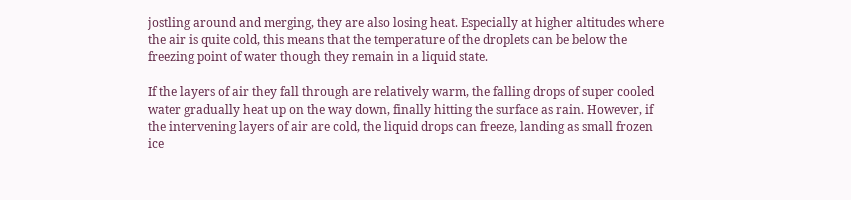jostling around and merging, they are also losing heat. Especially at higher altitudes where the air is quite cold, this means that the temperature of the droplets can be below the freezing point of water though they remain in a liquid state.

If the layers of air they fall through are relatively warm, the falling drops of super cooled water gradually heat up on the way down, finally hitting the surface as rain. However, if the intervening layers of air are cold, the liquid drops can freeze, landing as small frozen ice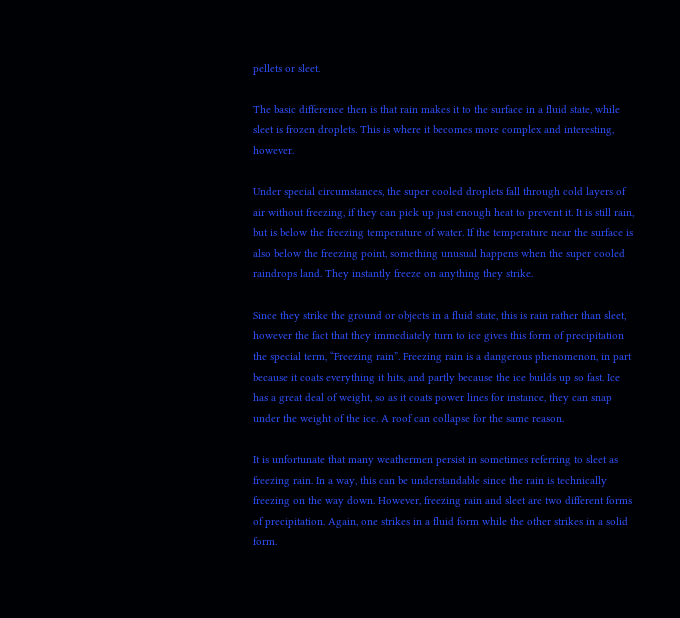pellets or sleet.

The basic difference then is that rain makes it to the surface in a fluid state, while sleet is frozen droplets. This is where it becomes more complex and interesting, however.

Under special circumstances, the super cooled droplets fall through cold layers of air without freezing, if they can pick up just enough heat to prevent it. It is still rain, but is below the freezing temperature of water. If the temperature near the surface is also below the freezing point, something unusual happens when the super cooled raindrops land. They instantly freeze on anything they strike.

Since they strike the ground or objects in a fluid state, this is rain rather than sleet, however the fact that they immediately turn to ice gives this form of precipitation the special term, “Freezing rain”. Freezing rain is a dangerous phenomenon, in part because it coats everything it hits, and partly because the ice builds up so fast. Ice has a great deal of weight, so as it coats power lines for instance, they can snap under the weight of the ice. A roof can collapse for the same reason.

It is unfortunate that many weathermen persist in sometimes referring to sleet as freezing rain. In a way, this can be understandable since the rain is technically freezing on the way down. However, freezing rain and sleet are two different forms of precipitation. Again, one strikes in a fluid form while the other strikes in a solid form.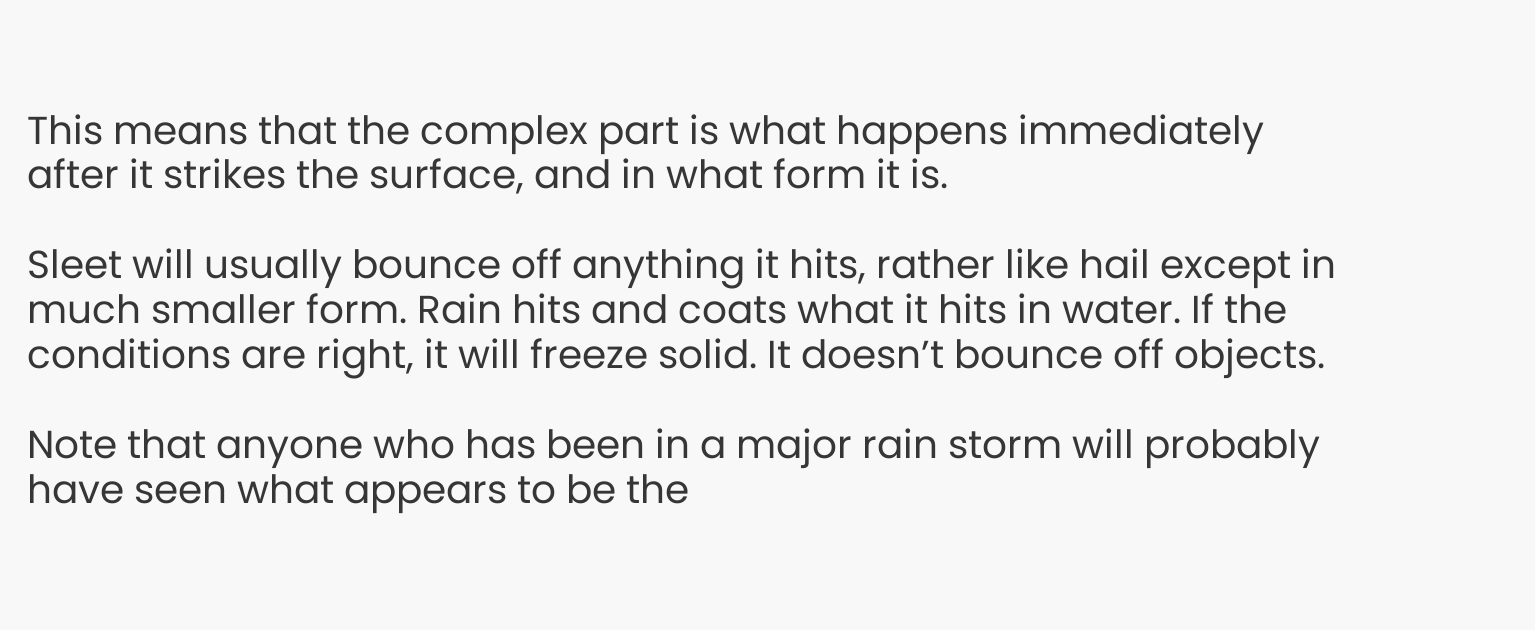This means that the complex part is what happens immediately after it strikes the surface, and in what form it is.

Sleet will usually bounce off anything it hits, rather like hail except in much smaller form. Rain hits and coats what it hits in water. If the conditions are right, it will freeze solid. It doesn’t bounce off objects.

Note that anyone who has been in a major rain storm will probably have seen what appears to be the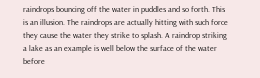raindrops bouncing off the water in puddles and so forth. This is an illusion. The raindrops are actually hitting with such force they cause the water they strike to splash. A raindrop striking a lake as an example is well below the surface of the water before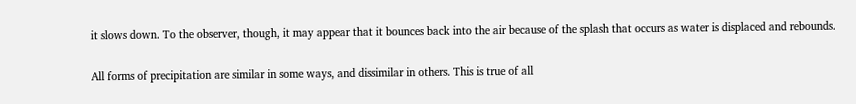it slows down. To the observer, though, it may appear that it bounces back into the air because of the splash that occurs as water is displaced and rebounds.

All forms of precipitation are similar in some ways, and dissimilar in others. This is true of all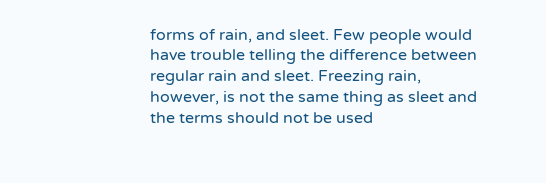forms of rain, and sleet. Few people would have trouble telling the difference between regular rain and sleet. Freezing rain, however, is not the same thing as sleet and the terms should not be used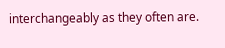interchangeably as they often are.